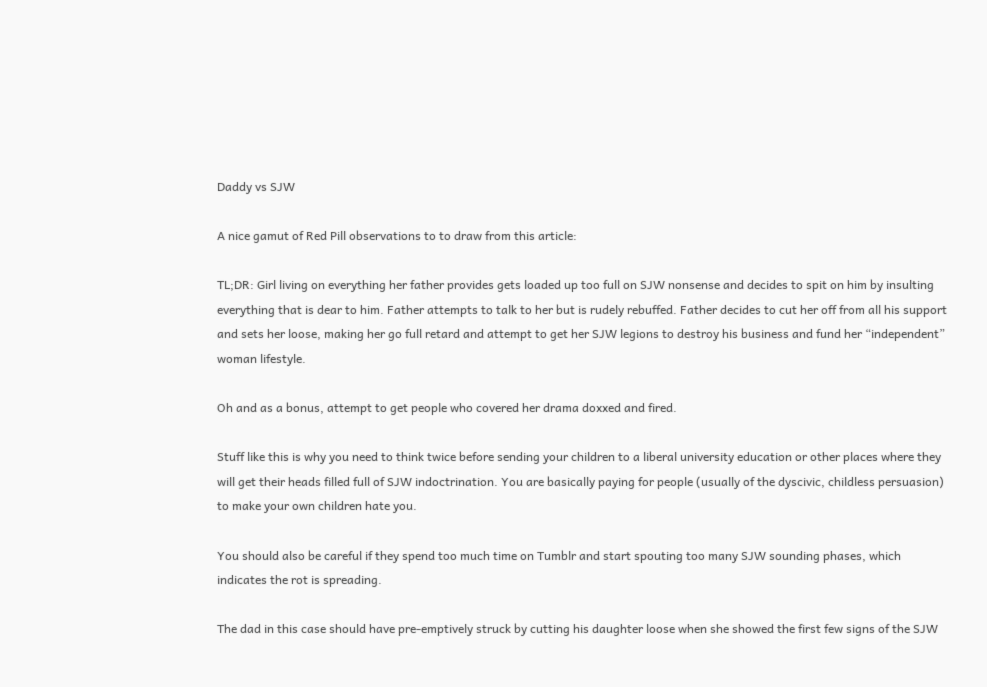Daddy vs SJW

A nice gamut of Red Pill observations to to draw from this article:

TL;DR: Girl living on everything her father provides gets loaded up too full on SJW nonsense and decides to spit on him by insulting everything that is dear to him. Father attempts to talk to her but is rudely rebuffed. Father decides to cut her off from all his support and sets her loose, making her go full retard and attempt to get her SJW legions to destroy his business and fund her “independent” woman lifestyle.

Oh and as a bonus, attempt to get people who covered her drama doxxed and fired.

Stuff like this is why you need to think twice before sending your children to a liberal university education or other places where they will get their heads filled full of SJW indoctrination. You are basically paying for people (usually of the dyscivic, childless persuasion) to make your own children hate you.

You should also be careful if they spend too much time on Tumblr and start spouting too many SJW sounding phases, which indicates the rot is spreading.

The dad in this case should have pre-emptively struck by cutting his daughter loose when she showed the first few signs of the SJW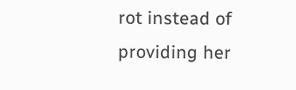rot instead of providing her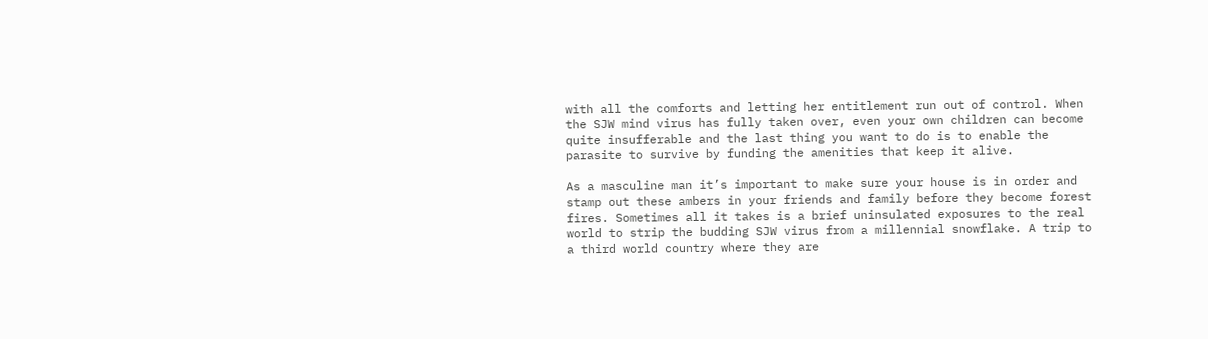with all the comforts and letting her entitlement run out of control. When the SJW mind virus has fully taken over, even your own children can become quite insufferable and the last thing you want to do is to enable the parasite to survive by funding the amenities that keep it alive.

As a masculine man it’s important to make sure your house is in order and stamp out these ambers in your friends and family before they become forest fires. Sometimes all it takes is a brief uninsulated exposures to the real world to strip the budding SJW virus from a millennial snowflake. A trip to a third world country where they are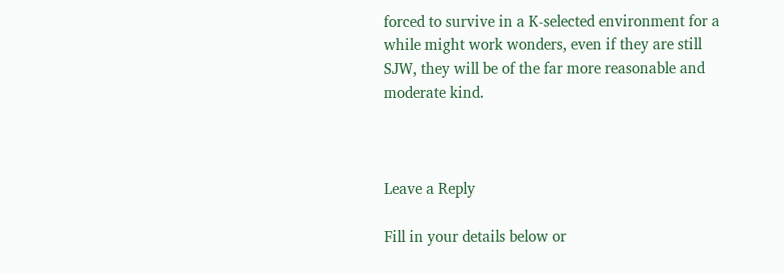forced to survive in a K-selected environment for a while might work wonders, even if they are still SJW, they will be of the far more reasonable and moderate kind.



Leave a Reply

Fill in your details below or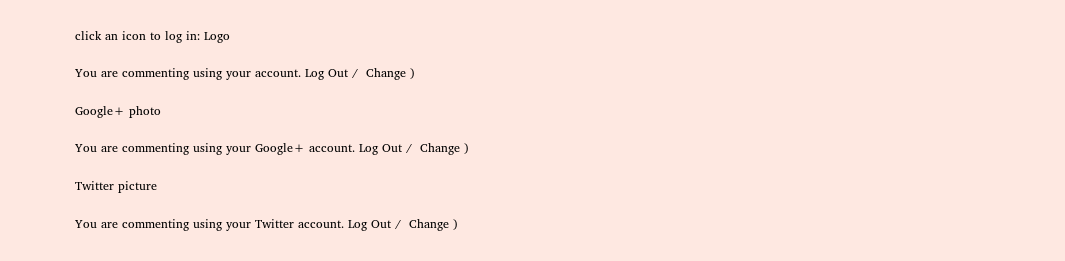click an icon to log in: Logo

You are commenting using your account. Log Out /  Change )

Google+ photo

You are commenting using your Google+ account. Log Out /  Change )

Twitter picture

You are commenting using your Twitter account. Log Out /  Change )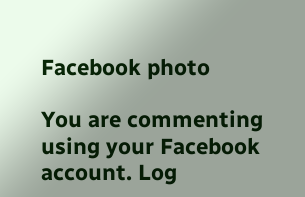Facebook photo

You are commenting using your Facebook account. Log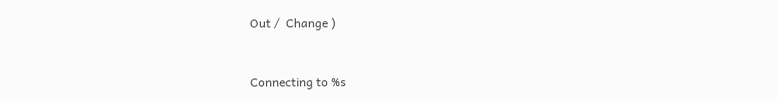Out /  Change )


Connecting to %s